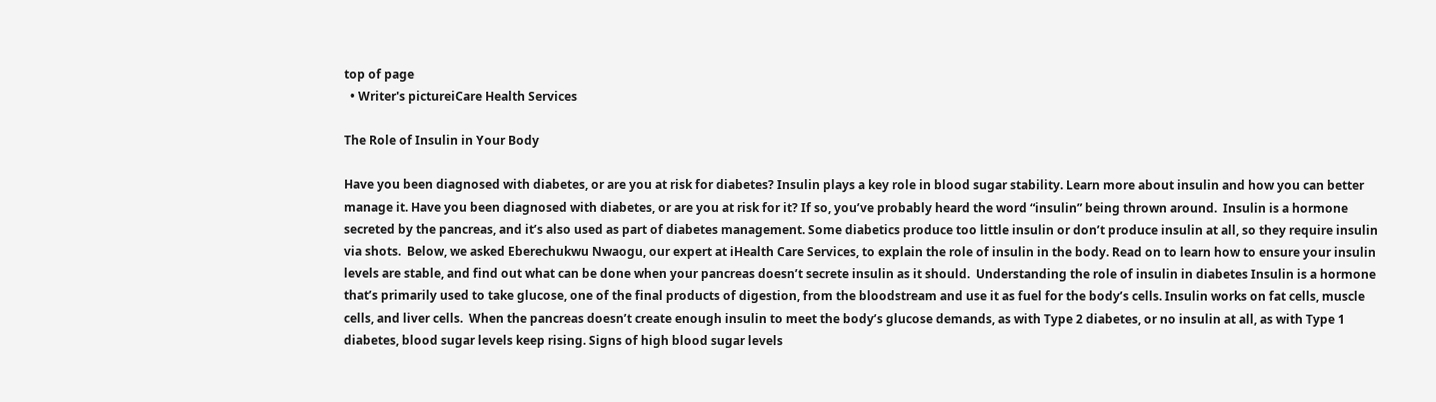top of page
  • Writer's pictureiCare Health Services

The Role of Insulin in Your Body

Have you been diagnosed with diabetes, or are you at risk for diabetes? Insulin plays a key role in blood sugar stability. Learn more about insulin and how you can better manage it. Have you been diagnosed with diabetes, or are you at risk for it? If so, you’ve probably heard the word “insulin” being thrown around.  Insulin is a hormone secreted by the pancreas, and it’s also used as part of diabetes management. Some diabetics produce too little insulin or don’t produce insulin at all, so they require insulin via shots.  Below, we asked Eberechukwu Nwaogu, our expert at iHealth Care Services, to explain the role of insulin in the body. Read on to learn how to ensure your insulin levels are stable, and find out what can be done when your pancreas doesn’t secrete insulin as it should.  Understanding the role of insulin in diabetes Insulin is a hormone that’s primarily used to take glucose, one of the final products of digestion, from the bloodstream and use it as fuel for the body’s cells. Insulin works on fat cells, muscle cells, and liver cells.  When the pancreas doesn’t create enough insulin to meet the body’s glucose demands, as with Type 2 diabetes, or no insulin at all, as with Type 1 diabetes, blood sugar levels keep rising. Signs of high blood sugar levels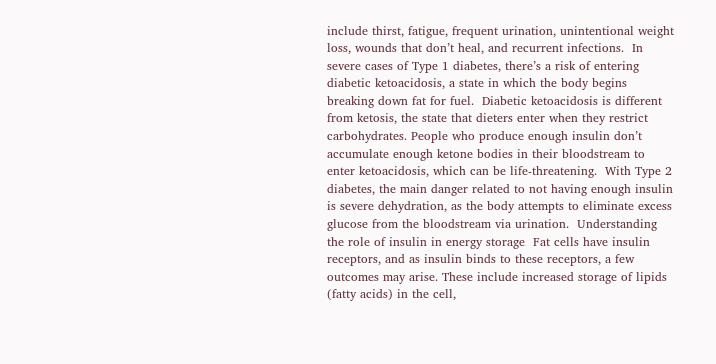include thirst, fatigue, frequent urination, unintentional weight loss, wounds that don’t heal, and recurrent infections.  In severe cases of Type 1 diabetes, there’s a risk of entering diabetic ketoacidosis, a state in which the body begins breaking down fat for fuel.  Diabetic ketoacidosis is different from ketosis, the state that dieters enter when they restrict carbohydrates. People who produce enough insulin don’t accumulate enough ketone bodies in their bloodstream to enter ketoacidosis, which can be life-threatening.  With Type 2 diabetes, the main danger related to not having enough insulin is severe dehydration, as the body attempts to eliminate excess glucose from the bloodstream via urination.  Understanding the role of insulin in energy storage  Fat cells have insulin receptors, and as insulin binds to these receptors, a few outcomes may arise. These include increased storage of lipids (fatty acids) in the cell,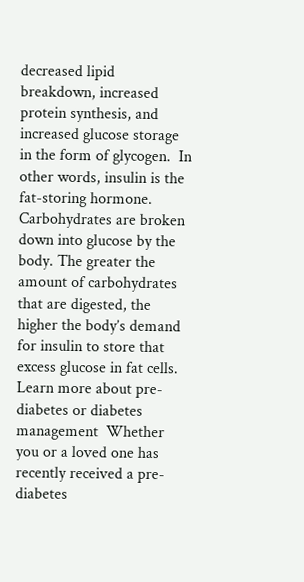decreased lipid breakdown, increased protein synthesis, and increased glucose storage in the form of glycogen.  In other words, insulin is the fat-storing hormone. Carbohydrates are broken down into glucose by the body. The greater the amount of carbohydrates that are digested, the higher the body’s demand for insulin to store that excess glucose in fat cells. Learn more about pre-diabetes or diabetes management  Whether you or a loved one has recently received a pre-diabetes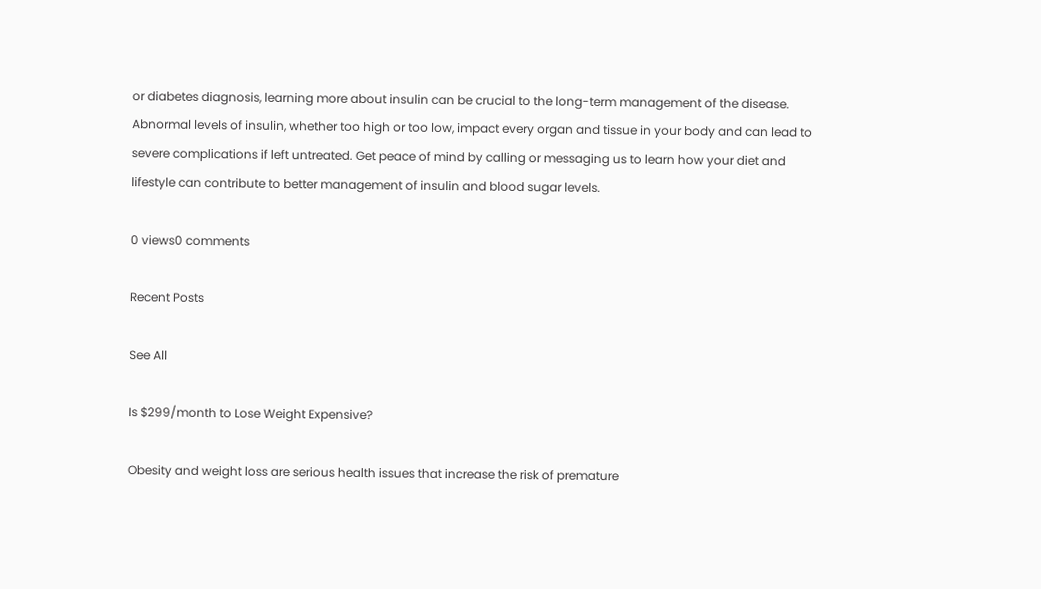or diabetes diagnosis, learning more about insulin can be crucial to the long-term management of the disease.  Abnormal levels of insulin, whether too high or too low, impact every organ and tissue in your body and can lead to severe complications if left untreated. Get peace of mind by calling or messaging us to learn how your diet and lifestyle can contribute to better management of insulin and blood sugar levels.

0 views0 comments

Recent Posts

See All

Is $299/month to Lose Weight Expensive?

Obesity and weight loss are serious health issues that increase the risk of premature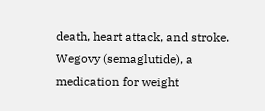death, heart attack, and stroke. Wegovy (semaglutide), a medication for weight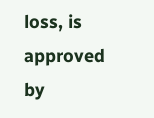loss, is approved by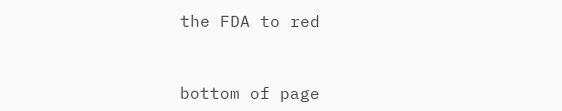the FDA to red


bottom of page